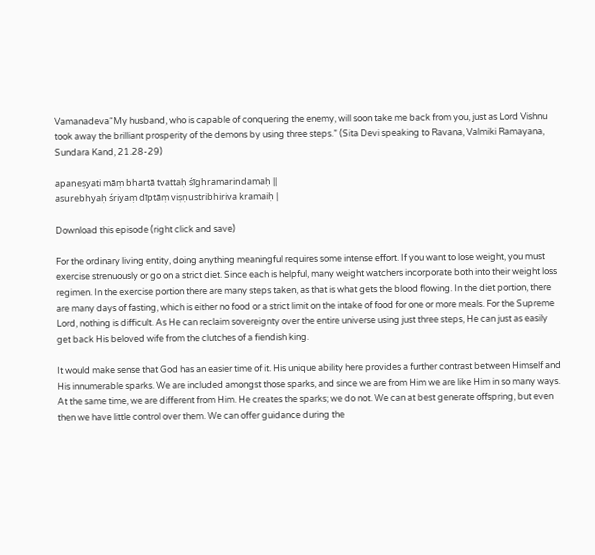Vamanadeva“My husband, who is capable of conquering the enemy, will soon take me back from you, just as Lord Vishnu took away the brilliant prosperity of the demons by using three steps.” (Sita Devi speaking to Ravana, Valmiki Ramayana, Sundara Kand, 21.28-29)

apaneṣyati māṃ bhartā tvattaḥ śīghramarindamaḥ ||
asurebhyaḥ śriyaṃ dīptāṃ viṣṇustribhiriva kramaiḥ |

Download this episode (right click and save)

For the ordinary living entity, doing anything meaningful requires some intense effort. If you want to lose weight, you must exercise strenuously or go on a strict diet. Since each is helpful, many weight watchers incorporate both into their weight loss regimen. In the exercise portion there are many steps taken, as that is what gets the blood flowing. In the diet portion, there are many days of fasting, which is either no food or a strict limit on the intake of food for one or more meals. For the Supreme Lord, nothing is difficult. As He can reclaim sovereignty over the entire universe using just three steps, He can just as easily get back His beloved wife from the clutches of a fiendish king.

It would make sense that God has an easier time of it. His unique ability here provides a further contrast between Himself and His innumerable sparks. We are included amongst those sparks, and since we are from Him we are like Him in so many ways. At the same time, we are different from Him. He creates the sparks; we do not. We can at best generate offspring, but even then we have little control over them. We can offer guidance during the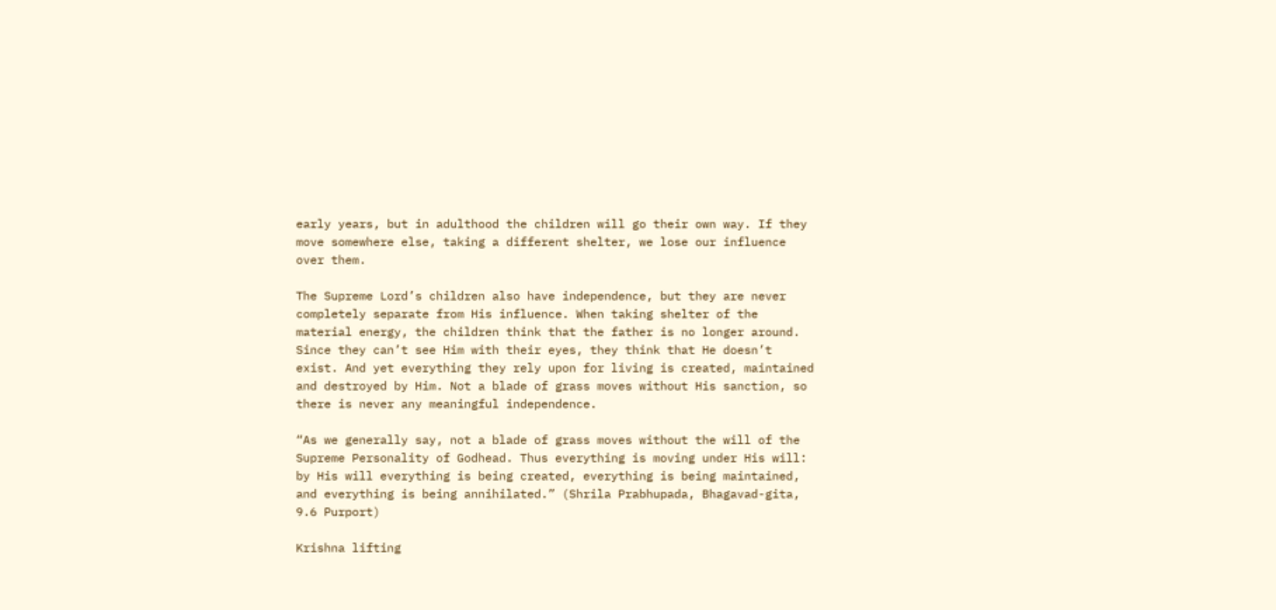early years, but in adulthood the children will go their own way. If they move somewhere else, taking a different shelter, we lose our influence over them.

The Supreme Lord’s children also have independence, but they are never completely separate from His influence. When taking shelter of the material energy, the children think that the father is no longer around. Since they can’t see Him with their eyes, they think that He doesn’t exist. And yet everything they rely upon for living is created, maintained and destroyed by Him. Not a blade of grass moves without His sanction, so there is never any meaningful independence.

“As we generally say, not a blade of grass moves without the will of the Supreme Personality of Godhead. Thus everything is moving under His will: by His will everything is being created, everything is being maintained, and everything is being annihilated.” (Shrila Prabhupada, Bhagavad-gita, 9.6 Purport)

Krishna lifting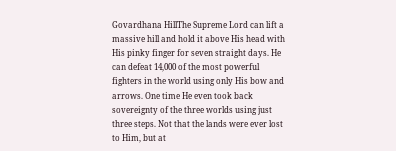Govardhana HillThe Supreme Lord can lift a massive hill and hold it above His head with His pinky finger for seven straight days. He can defeat 14,000 of the most powerful fighters in the world using only His bow and arrows. One time He even took back sovereignty of the three worlds using just three steps. Not that the lands were ever lost to Him, but at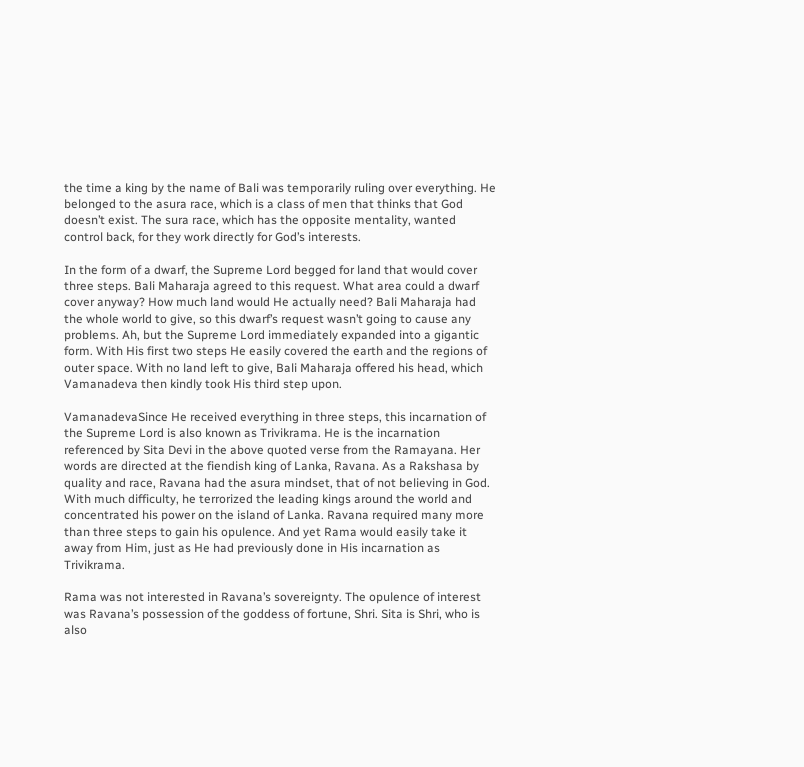the time a king by the name of Bali was temporarily ruling over everything. He belonged to the asura race, which is a class of men that thinks that God doesn’t exist. The sura race, which has the opposite mentality, wanted control back, for they work directly for God’s interests.

In the form of a dwarf, the Supreme Lord begged for land that would cover three steps. Bali Maharaja agreed to this request. What area could a dwarf cover anyway? How much land would He actually need? Bali Maharaja had the whole world to give, so this dwarf’s request wasn’t going to cause any problems. Ah, but the Supreme Lord immediately expanded into a gigantic form. With His first two steps He easily covered the earth and the regions of outer space. With no land left to give, Bali Maharaja offered his head, which Vamanadeva then kindly took His third step upon.

VamanadevaSince He received everything in three steps, this incarnation of the Supreme Lord is also known as Trivikrama. He is the incarnation referenced by Sita Devi in the above quoted verse from the Ramayana. Her words are directed at the fiendish king of Lanka, Ravana. As a Rakshasa by quality and race, Ravana had the asura mindset, that of not believing in God. With much difficulty, he terrorized the leading kings around the world and concentrated his power on the island of Lanka. Ravana required many more than three steps to gain his opulence. And yet Rama would easily take it away from Him, just as He had previously done in His incarnation as Trivikrama.

Rama was not interested in Ravana’s sovereignty. The opulence of interest was Ravana’s possession of the goddess of fortune, Shri. Sita is Shri, who is also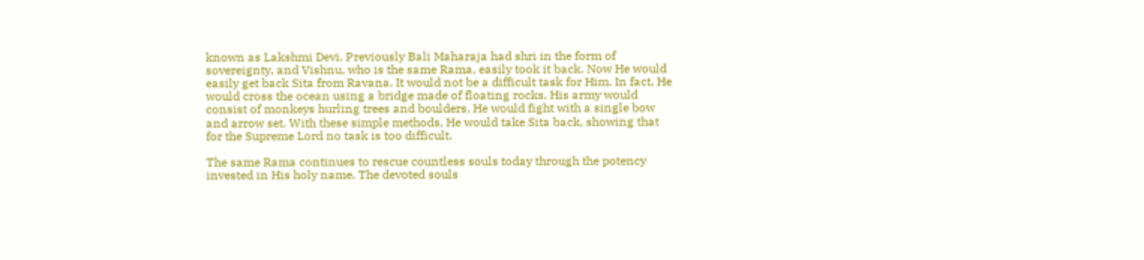known as Lakshmi Devi. Previously Bali Maharaja had shri in the form of sovereignty, and Vishnu, who is the same Rama, easily took it back. Now He would easily get back Sita from Ravana. It would not be a difficult task for Him. In fact, He would cross the ocean using a bridge made of floating rocks. His army would consist of monkeys hurling trees and boulders. He would fight with a single bow and arrow set. With these simple methods, He would take Sita back, showing that for the Supreme Lord no task is too difficult.

The same Rama continues to rescue countless souls today through the potency invested in His holy name. The devoted souls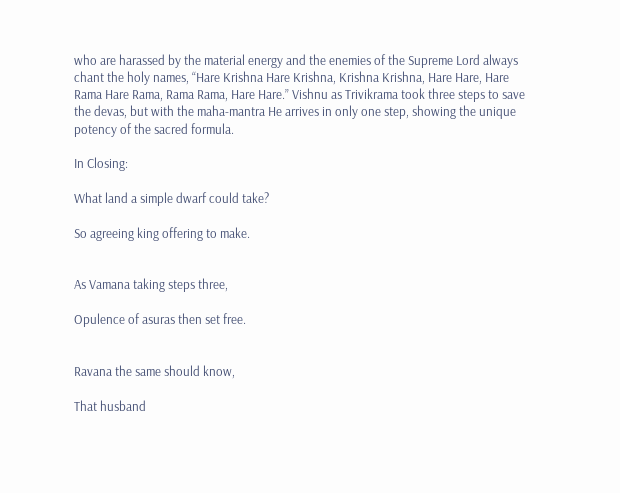who are harassed by the material energy and the enemies of the Supreme Lord always chant the holy names, “Hare Krishna Hare Krishna, Krishna Krishna, Hare Hare, Hare Rama Hare Rama, Rama Rama, Hare Hare.” Vishnu as Trivikrama took three steps to save the devas, but with the maha-mantra He arrives in only one step, showing the unique potency of the sacred formula.

In Closing:

What land a simple dwarf could take?

So agreeing king offering to make.


As Vamana taking steps three,

Opulence of asuras then set free.


Ravana the same should know,

That husband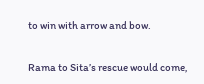to win with arrow and bow.


Rama to Sita’s rescue would come,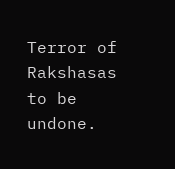Terror of Rakshasas to be undone.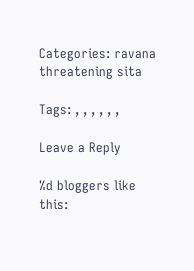Categories: ravana threatening sita

Tags: , , , , , ,

Leave a Reply

%d bloggers like this: